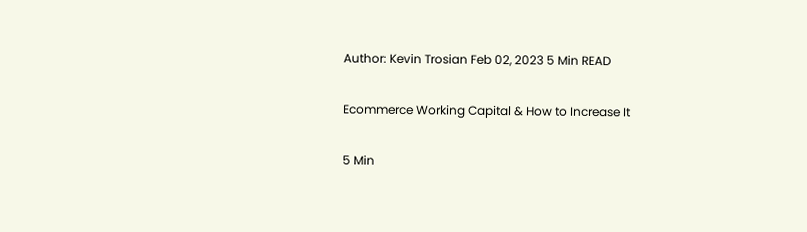Author: Kevin Trosian Feb 02, 2023 5 Min READ

Ecommerce Working Capital & How to Increase It

5 Min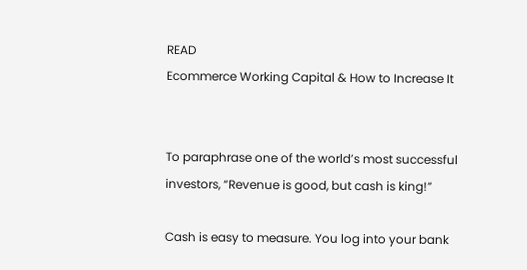READ
Ecommerce Working Capital & How to Increase It


To paraphrase one of the world’s most successful investors, “Revenue is good, but cash is king!”

Cash is easy to measure. You log into your bank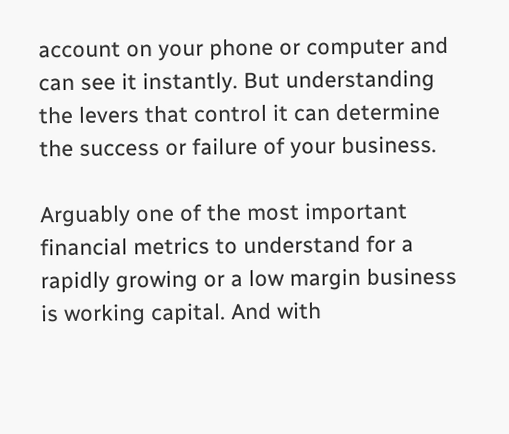account on your phone or computer and can see it instantly. But understanding the levers that control it can determine the success or failure of your business.

Arguably one of the most important financial metrics to understand for a rapidly growing or a low margin business is working capital. And with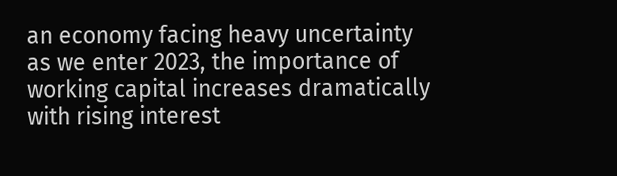an economy facing heavy uncertainty as we enter 2023, the importance of working capital increases dramatically with rising interest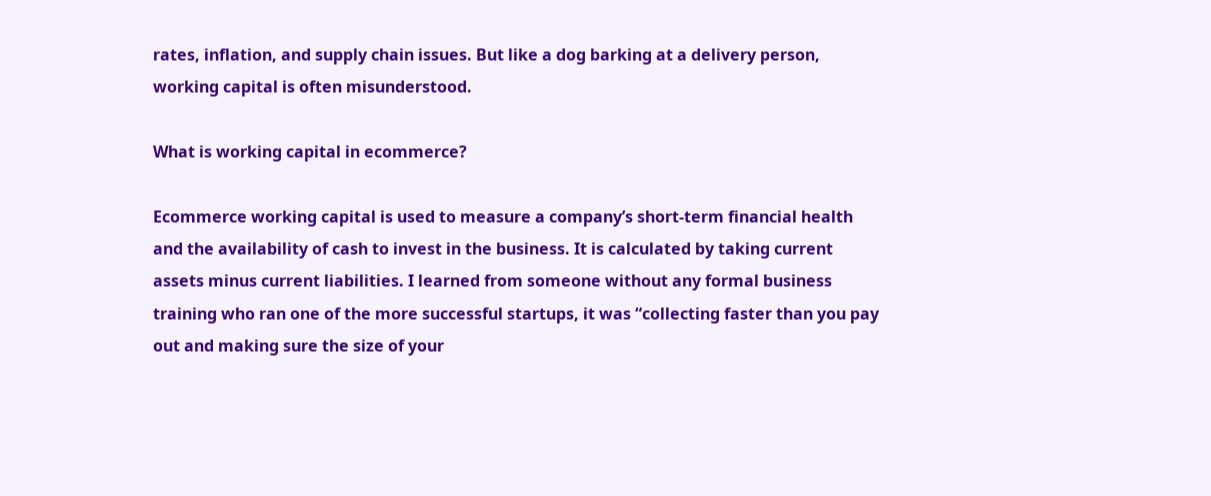rates, inflation, and supply chain issues. But like a dog barking at a delivery person, working capital is often misunderstood.

What is working capital in ecommerce?

Ecommerce working capital is used to measure a company’s short-term financial health and the availability of cash to invest in the business. It is calculated by taking current assets minus current liabilities. I learned from someone without any formal business training who ran one of the more successful startups, it was “collecting faster than you pay out and making sure the size of your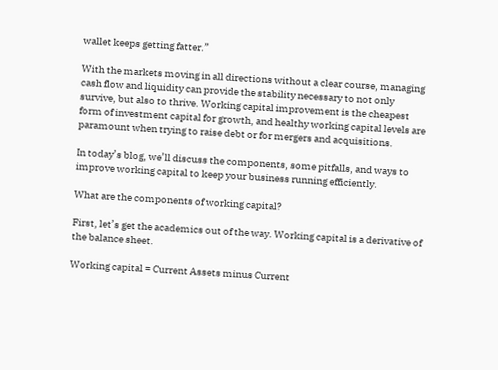wallet keeps getting fatter.”

With the markets moving in all directions without a clear course, managing cash flow and liquidity can provide the stability necessary to not only survive, but also to thrive. Working capital improvement is the cheapest form of investment capital for growth, and healthy working capital levels are paramount when trying to raise debt or for mergers and acquisitions.

In today’s blog, we’ll discuss the components, some pitfalls, and ways to improve working capital to keep your business running efficiently.

What are the components of working capital?

First, let’s get the academics out of the way. Working capital is a derivative of the balance sheet.

Working capital = Current Assets minus Current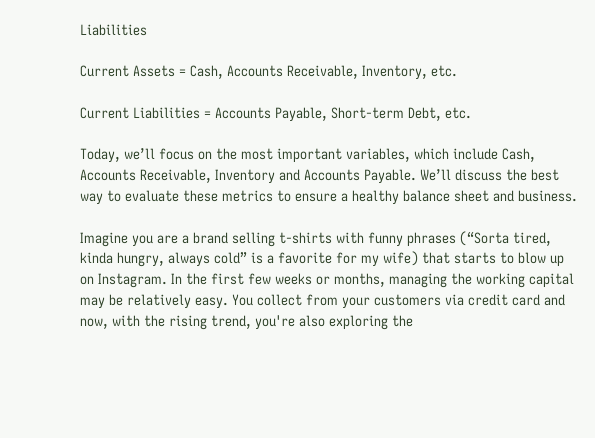Liabilities

Current Assets = Cash, Accounts Receivable, Inventory, etc.

Current Liabilities = Accounts Payable, Short-term Debt, etc.

Today, we’ll focus on the most important variables, which include Cash, Accounts Receivable, Inventory and Accounts Payable. We’ll discuss the best way to evaluate these metrics to ensure a healthy balance sheet and business.

Imagine you are a brand selling t-shirts with funny phrases (“Sorta tired, kinda hungry, always cold” is a favorite for my wife) that starts to blow up on Instagram. In the first few weeks or months, managing the working capital may be relatively easy. You collect from your customers via credit card and now, with the rising trend, you're also exploring the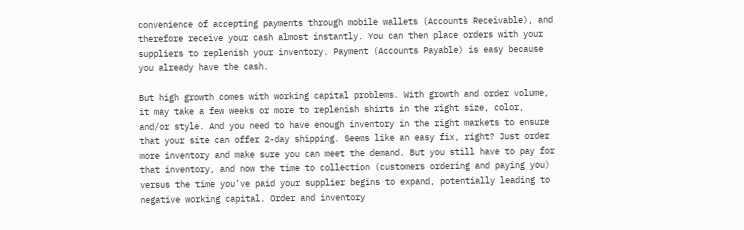convenience of accepting payments through mobile wallets (Accounts Receivable), and therefore receive your cash almost instantly. You can then place orders with your suppliers to replenish your inventory. Payment (Accounts Payable) is easy because you already have the cash.

But high growth comes with working capital problems. With growth and order volume, it may take a few weeks or more to replenish shirts in the right size, color, and/or style. And you need to have enough inventory in the right markets to ensure that your site can offer 2-day shipping. Seems like an easy fix, right? Just order more inventory and make sure you can meet the demand. But you still have to pay for that inventory, and now the time to collection (customers ordering and paying you) versus the time you’ve paid your supplier begins to expand, potentially leading to negative working capital. Order and inventory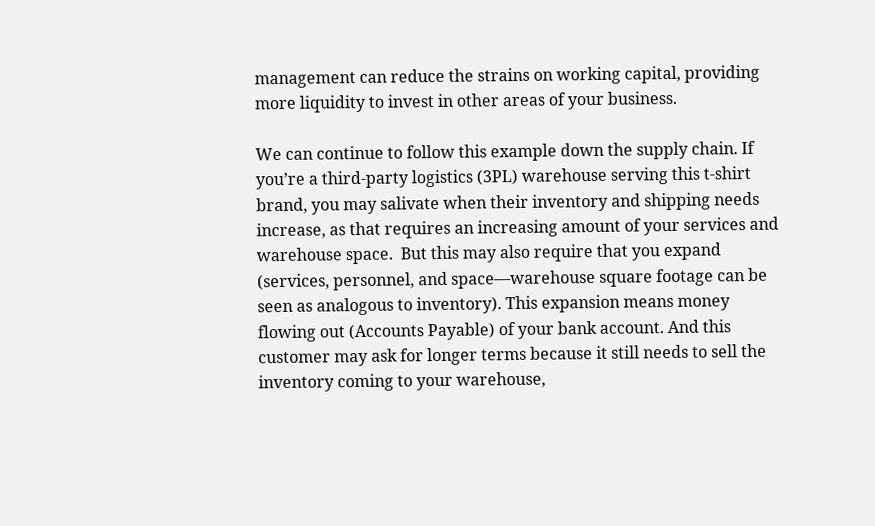management can reduce the strains on working capital, providing more liquidity to invest in other areas of your business.

We can continue to follow this example down the supply chain. If you’re a third-party logistics (3PL) warehouse serving this t-shirt brand, you may salivate when their inventory and shipping needs increase, as that requires an increasing amount of your services and warehouse space.  But this may also require that you expand (services, personnel, and space—warehouse square footage can be seen as analogous to inventory). This expansion means money flowing out (Accounts Payable) of your bank account. And this customer may ask for longer terms because it still needs to sell the inventory coming to your warehouse,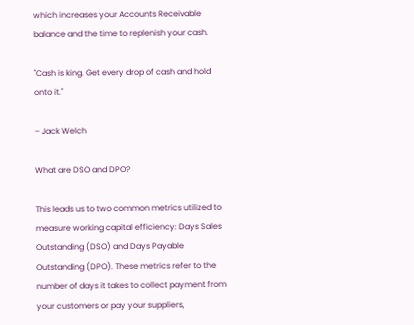which increases your Accounts Receivable balance and the time to replenish your cash.

"Cash is king. Get every drop of cash and hold onto it."

– Jack Welch

What are DSO and DPO?

This leads us to two common metrics utilized to measure working capital efficiency: Days Sales Outstanding (DSO) and Days Payable Outstanding (DPO). These metrics refer to the number of days it takes to collect payment from your customers or pay your suppliers,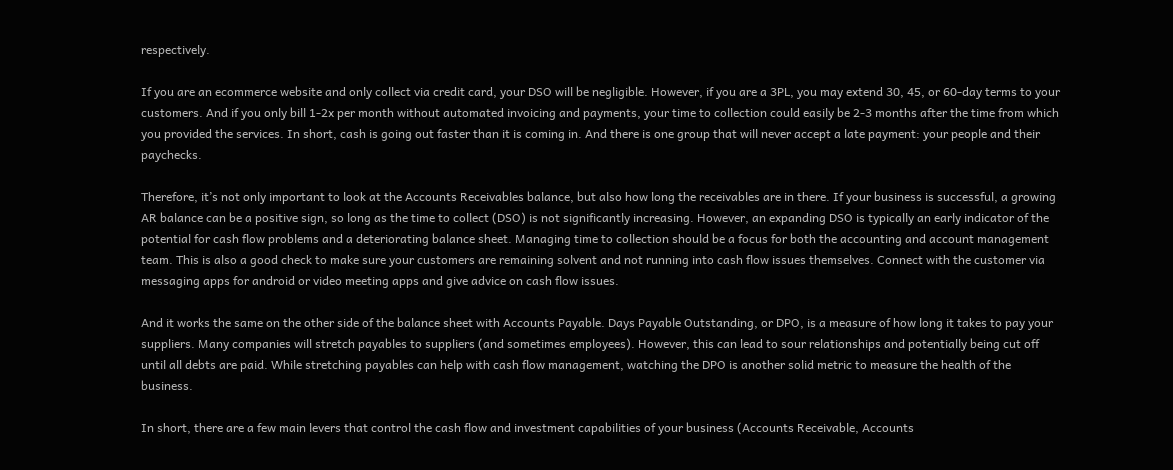respectively.

If you are an ecommerce website and only collect via credit card, your DSO will be negligible. However, if you are a 3PL, you may extend 30, 45, or 60-day terms to your customers. And if you only bill 1-2x per month without automated invoicing and payments, your time to collection could easily be 2-3 months after the time from which you provided the services. In short, cash is going out faster than it is coming in. And there is one group that will never accept a late payment: your people and their paychecks.

Therefore, it’s not only important to look at the Accounts Receivables balance, but also how long the receivables are in there. If your business is successful, a growing AR balance can be a positive sign, so long as the time to collect (DSO) is not significantly increasing. However, an expanding DSO is typically an early indicator of the potential for cash flow problems and a deteriorating balance sheet. Managing time to collection should be a focus for both the accounting and account management team. This is also a good check to make sure your customers are remaining solvent and not running into cash flow issues themselves. Connect with the customer via messaging apps for android or video meeting apps and give advice on cash flow issues.

And it works the same on the other side of the balance sheet with Accounts Payable. Days Payable Outstanding, or DPO, is a measure of how long it takes to pay your suppliers. Many companies will stretch payables to suppliers (and sometimes employees). However, this can lead to sour relationships and potentially being cut off until all debts are paid. While stretching payables can help with cash flow management, watching the DPO is another solid metric to measure the health of the business.

In short, there are a few main levers that control the cash flow and investment capabilities of your business (Accounts Receivable, Accounts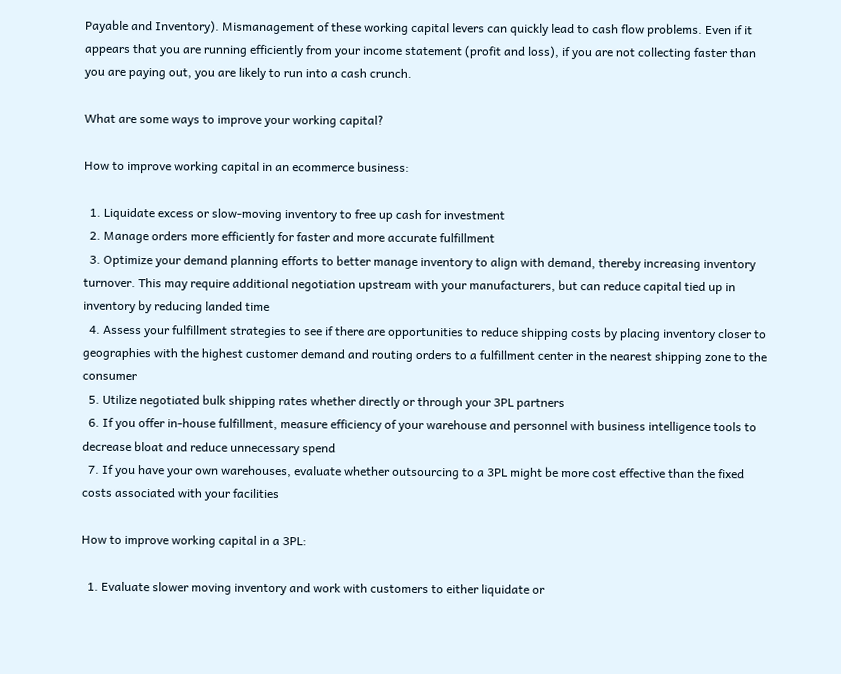Payable and Inventory). Mismanagement of these working capital levers can quickly lead to cash flow problems. Even if it appears that you are running efficiently from your income statement (profit and loss), if you are not collecting faster than you are paying out, you are likely to run into a cash crunch.

What are some ways to improve your working capital?

How to improve working capital in an ecommerce business:

  1. Liquidate excess or slow-moving inventory to free up cash for investment
  2. Manage orders more efficiently for faster and more accurate fulfillment
  3. Optimize your demand planning efforts to better manage inventory to align with demand, thereby increasing inventory turnover. This may require additional negotiation upstream with your manufacturers, but can reduce capital tied up in inventory by reducing landed time
  4. Assess your fulfillment strategies to see if there are opportunities to reduce shipping costs by placing inventory closer to geographies with the highest customer demand and routing orders to a fulfillment center in the nearest shipping zone to the consumer
  5. Utilize negotiated bulk shipping rates whether directly or through your 3PL partners
  6. If you offer in-house fulfillment, measure efficiency of your warehouse and personnel with business intelligence tools to decrease bloat and reduce unnecessary spend
  7. If you have your own warehouses, evaluate whether outsourcing to a 3PL might be more cost effective than the fixed costs associated with your facilities

How to improve working capital in a 3PL:

  1. Evaluate slower moving inventory and work with customers to either liquidate or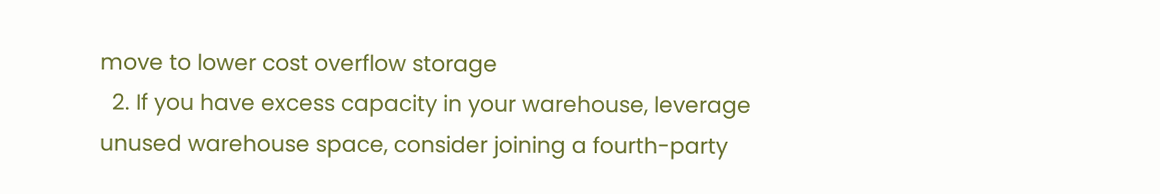move to lower cost overflow storage
  2. If you have excess capacity in your warehouse, leverage unused warehouse space, consider joining a fourth-party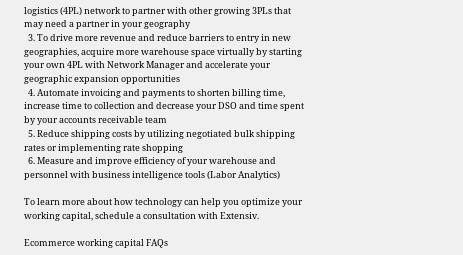logistics (4PL) network to partner with other growing 3PLs that may need a partner in your geography
  3. To drive more revenue and reduce barriers to entry in new geographies, acquire more warehouse space virtually by starting your own 4PL with Network Manager and accelerate your geographic expansion opportunities
  4. Automate invoicing and payments to shorten billing time, increase time to collection and decrease your DSO and time spent by your accounts receivable team
  5. Reduce shipping costs by utilizing negotiated bulk shipping rates or implementing rate shopping
  6. Measure and improve efficiency of your warehouse and personnel with business intelligence tools (Labor Analytics)

To learn more about how technology can help you optimize your working capital, schedule a consultation with Extensiv.

Ecommerce working capital FAQs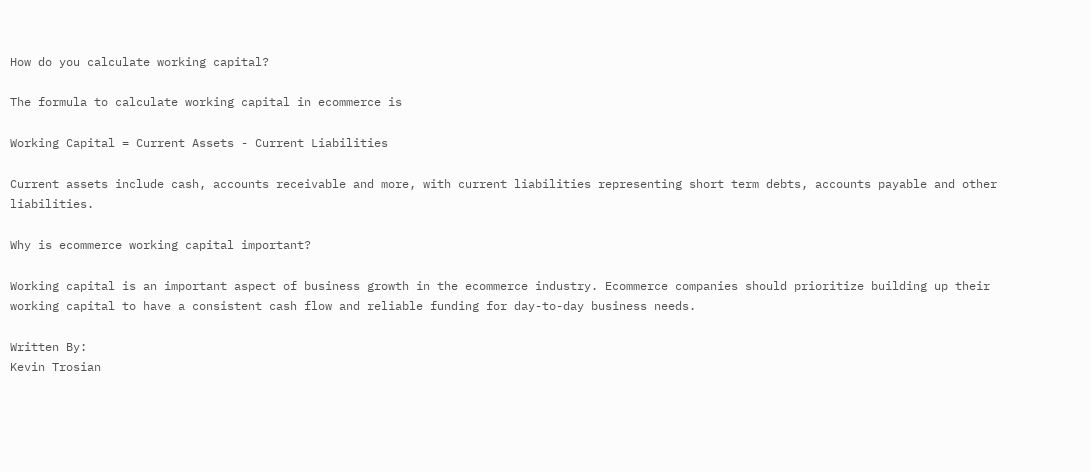How do you calculate working capital?

The formula to calculate working capital in ecommerce is

Working Capital = Current Assets - Current Liabilities

Current assets include cash, accounts receivable and more, with current liabilities representing short term debts, accounts payable and other liabilities.

Why is ecommerce working capital important?

Working capital is an important aspect of business growth in the ecommerce industry. Ecommerce companies should prioritize building up their working capital to have a consistent cash flow and reliable funding for day-to-day business needs.

Written By:
Kevin Trosian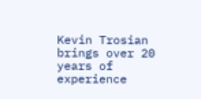Kevin Trosian brings over 20 years of experience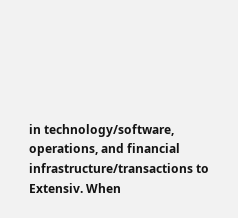in technology/software, operations, and financial infrastructure/transactions to Extensiv. When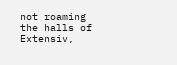not roaming the halls of Extensiv,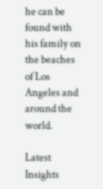he can be found with his family on the beaches of Los Angeles and around the world.

Latest Insights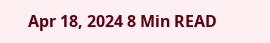Apr 18, 2024 8 Min READ